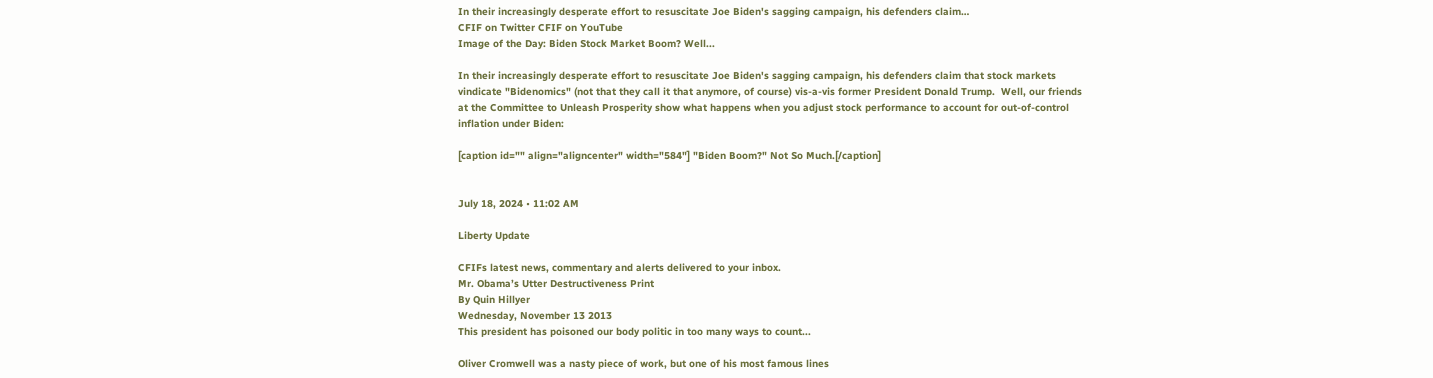In their increasingly desperate effort to resuscitate Joe Biden's sagging campaign, his defenders claim…
CFIF on Twitter CFIF on YouTube
Image of the Day: Biden Stock Market Boom? Well...

In their increasingly desperate effort to resuscitate Joe Biden's sagging campaign, his defenders claim that stock markets vindicate "Bidenomics" (not that they call it that anymore, of course) vis-a-vis former President Donald Trump.  Well, our friends at the Committee to Unleash Prosperity show what happens when you adjust stock performance to account for out-of-control inflation under Biden:

[caption id="" align="aligncenter" width="584"] "Biden Boom?" Not So Much.[/caption]


July 18, 2024 • 11:02 AM

Liberty Update

CFIFs latest news, commentary and alerts delivered to your inbox.
Mr. Obama’s Utter Destructiveness Print
By Quin Hillyer
Wednesday, November 13 2013
This president has poisoned our body politic in too many ways to count...

Oliver Cromwell was a nasty piece of work, but one of his most famous lines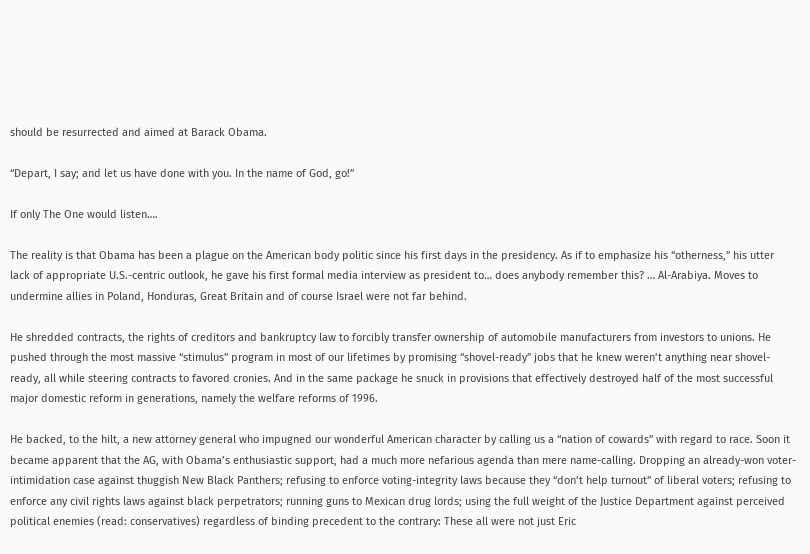should be resurrected and aimed at Barack Obama.

“Depart, I say; and let us have done with you. In the name of God, go!”

If only The One would listen….

The reality is that Obama has been a plague on the American body politic since his first days in the presidency. As if to emphasize his “otherness,” his utter lack of appropriate U.S.-centric outlook, he gave his first formal media interview as president to… does anybody remember this? … Al-Arabiya. Moves to undermine allies in Poland, Honduras, Great Britain and of course Israel were not far behind.

He shredded contracts, the rights of creditors and bankruptcy law to forcibly transfer ownership of automobile manufacturers from investors to unions. He pushed through the most massive “stimulus” program in most of our lifetimes by promising “shovel-ready” jobs that he knew weren’t anything near shovel-ready, all while steering contracts to favored cronies. And in the same package he snuck in provisions that effectively destroyed half of the most successful major domestic reform in generations, namely the welfare reforms of 1996.

He backed, to the hilt, a new attorney general who impugned our wonderful American character by calling us a “nation of cowards” with regard to race. Soon it became apparent that the AG, with Obama’s enthusiastic support, had a much more nefarious agenda than mere name-calling. Dropping an already-won voter-intimidation case against thuggish New Black Panthers; refusing to enforce voting-integrity laws because they “don’t help turnout” of liberal voters; refusing to enforce any civil rights laws against black perpetrators; running guns to Mexican drug lords; using the full weight of the Justice Department against perceived political enemies (read: conservatives) regardless of binding precedent to the contrary: These all were not just Eric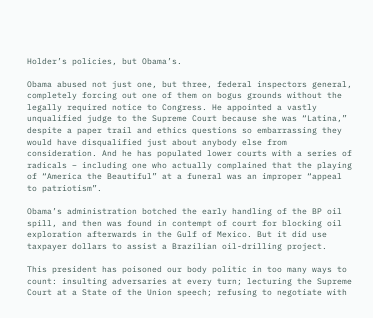Holder’s policies, but Obama’s.

Obama abused not just one, but three, federal inspectors general, completely forcing out one of them on bogus grounds without the legally required notice to Congress. He appointed a vastly unqualified judge to the Supreme Court because she was “Latina,” despite a paper trail and ethics questions so embarrassing they would have disqualified just about anybody else from consideration. And he has populated lower courts with a series of radicals – including one who actually complained that the playing of “America the Beautiful” at a funeral was an improper “appeal to patriotism”.

Obama’s administration botched the early handling of the BP oil spill, and then was found in contempt of court for blocking oil exploration afterwards in the Gulf of Mexico. But it did use taxpayer dollars to assist a Brazilian oil-drilling project.

This president has poisoned our body politic in too many ways to count: insulting adversaries at every turn; lecturing the Supreme Court at a State of the Union speech; refusing to negotiate with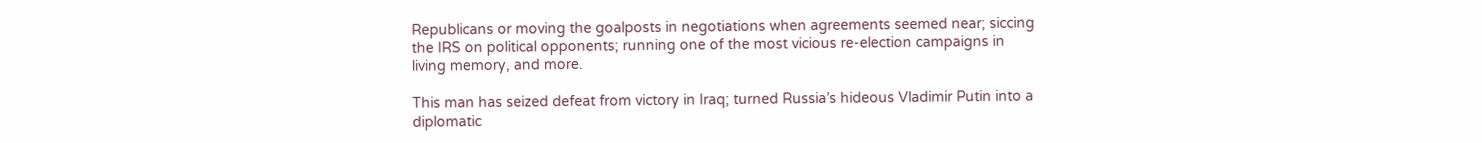Republicans or moving the goalposts in negotiations when agreements seemed near; siccing the IRS on political opponents; running one of the most vicious re-election campaigns in living memory, and more.

This man has seized defeat from victory in Iraq; turned Russia’s hideous Vladimir Putin into a diplomatic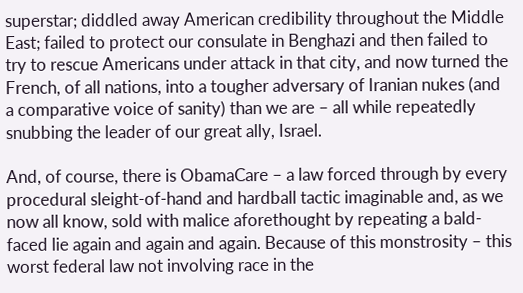superstar; diddled away American credibility throughout the Middle East; failed to protect our consulate in Benghazi and then failed to try to rescue Americans under attack in that city, and now turned the French, of all nations, into a tougher adversary of Iranian nukes (and a comparative voice of sanity) than we are – all while repeatedly snubbing the leader of our great ally, Israel.

And, of course, there is ObamaCare – a law forced through by every procedural sleight-of-hand and hardball tactic imaginable and, as we now all know, sold with malice aforethought by repeating a bald-faced lie again and again and again. Because of this monstrosity – this worst federal law not involving race in the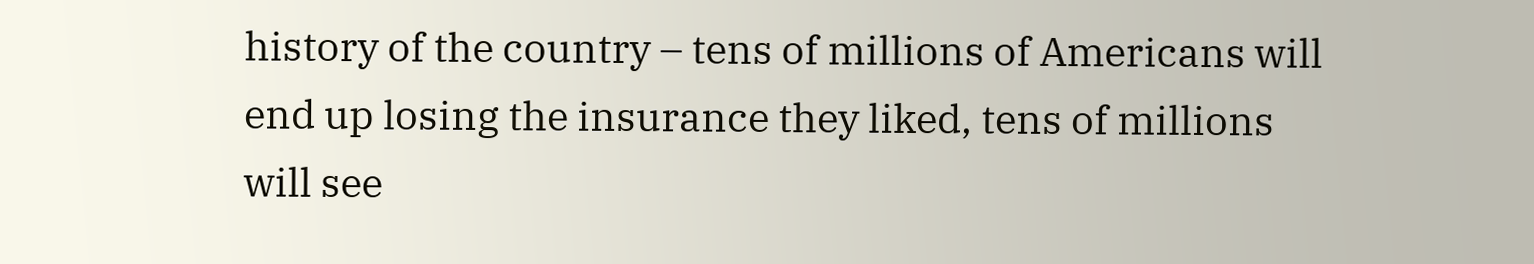history of the country – tens of millions of Americans will end up losing the insurance they liked, tens of millions will see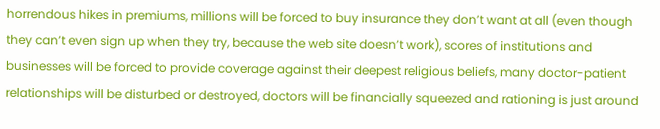horrendous hikes in premiums, millions will be forced to buy insurance they don’t want at all (even though they can’t even sign up when they try, because the web site doesn’t work), scores of institutions and businesses will be forced to provide coverage against their deepest religious beliefs, many doctor-patient relationships will be disturbed or destroyed, doctors will be financially squeezed and rationing is just around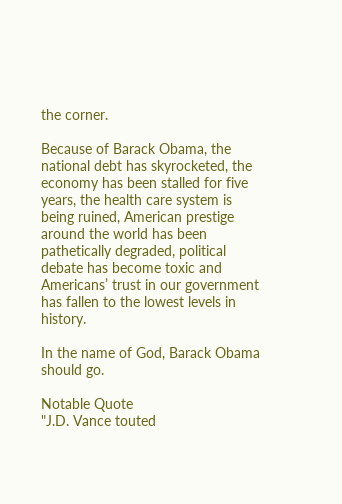the corner.

Because of Barack Obama, the national debt has skyrocketed, the economy has been stalled for five years, the health care system is being ruined, American prestige around the world has been pathetically degraded, political debate has become toxic and Americans’ trust in our government has fallen to the lowest levels in history.

In the name of God, Barack Obama should go.

Notable Quote
"J.D. Vance touted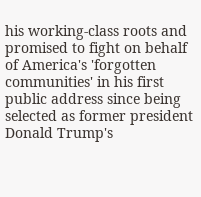his working-class roots and promised to fight on behalf of America's 'forgotten communities' in his first public address since being selected as former president Donald Trump's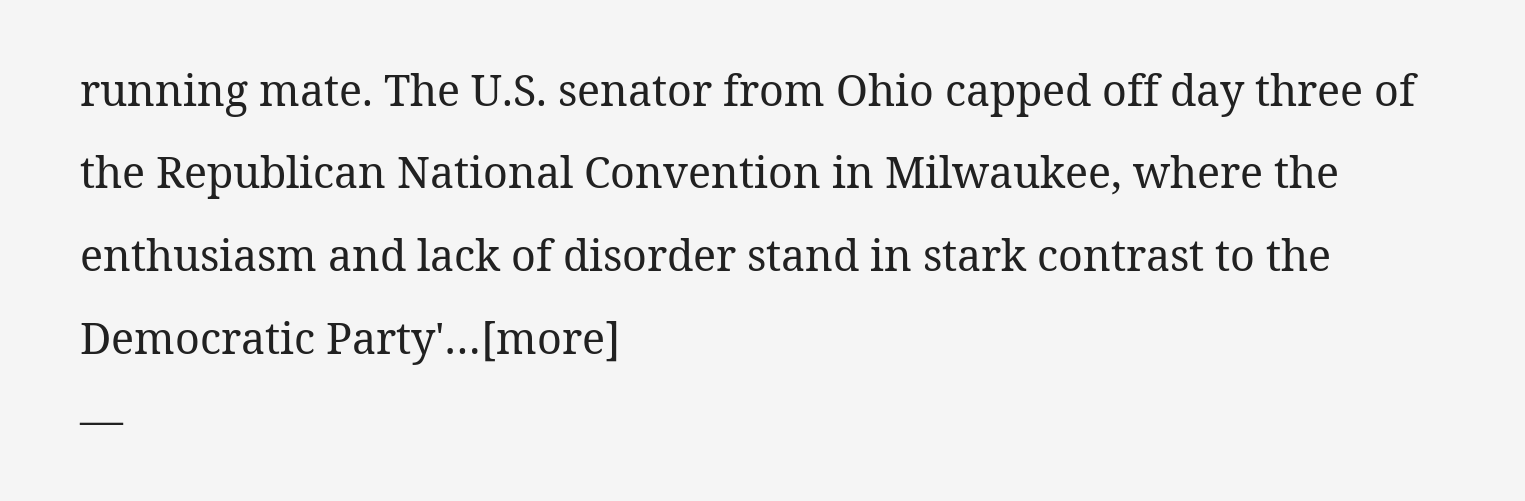running mate. The U.S. senator from Ohio capped off day three of the Republican National Convention in Milwaukee, where the enthusiasm and lack of disorder stand in stark contrast to the Democratic Party'…[more]
—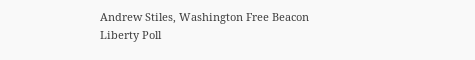Andrew Stiles, Washington Free Beacon
Liberty Poll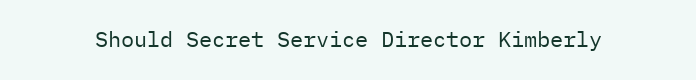Should Secret Service Director Kimberly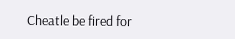Cheatle be fired for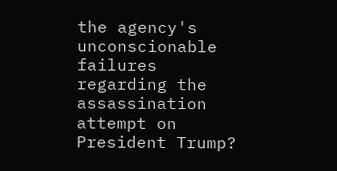the agency's unconscionable failures regarding the assassination attempt on President Trump?